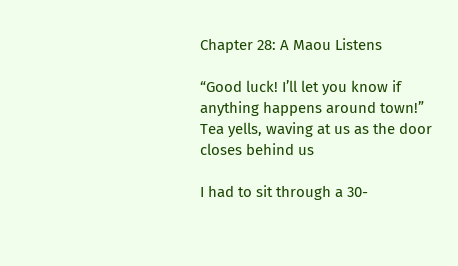Chapter 28: A Maou Listens

“Good luck! I’ll let you know if anything happens around town!” Tea yells, waving at us as the door closes behind us

I had to sit through a 30-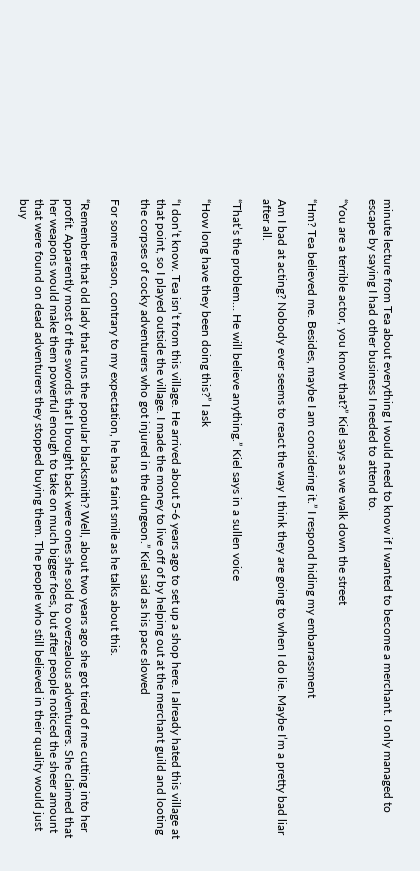minute lecture from Tea about everything I would need to know if I wanted to become a merchant. I only managed to escape by saying I had other business I needed to attend to.

“You are a terrible actor, you know that?” Kiel says as we walk down the street

“Hm? Tea believed me. Besides, maybe I am considering it.” I respond hiding my embarrassment

Am I bad at acting? Nobody ever seems to react the way I think they are going to when I do lie. Maybe I’m a pretty bad liar after all.

“That’s the problem… He will believe anything.” Kiel says in a sullen voice

“How long have they been doing this?” I ask

“I don’t know. Tea isn’t from this village. He arrived about 5-6 years ago to set up a shop here. I already hated this village at that point, so I played outside the village. I made the money to live off of by helping out at the merchant guild and looting the corpses of cocky adventurers who got injured in the dungeon.” Kiel said as his pace slowed

For some reason, contrary to my expectation, he has a faint smile as he talks about this.

“Remember that old lady that runs the popular blacksmith? Well, about two years ago she got tired of me cutting into her profit. Apparently most of the swords that I brought back were ones she sold to overzealous adventurers. She claimed that her weapons would make them powerful enough to take on much bigger foes, but after people noticed the sheer amount that were found on dead adventurers they stopped buying them. The people who still believed in their quality would just buy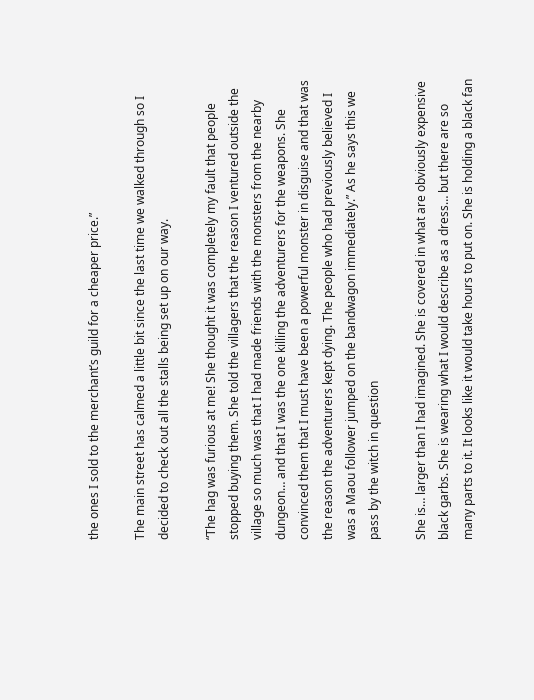the ones I sold to the merchant’s guild for a cheaper price.”

The main street has calmed a little bit since the last time we walked through so I decided to check out all the stalls being set up on our way.

“The hag was furious at me! She thought it was completely my fault that people stopped buying them. She told the villagers that the reason I ventured outside the village so much was that I had made friends with the monsters from the nearby dungeon… and that I was the one killing the adventurers for the weapons. She convinced them that I must have been a powerful monster in disguise and that was the reason the adventurers kept dying. The people who had previously believed I was a Maou follower jumped on the bandwagon immediately.” As he says this we pass by the witch in question

She is… larger than I had imagined. She is covered in what are obviously expensive black garbs. She is wearing what I would describe as a dress… but there are so many parts to it. It looks like it would take hours to put on. She is holding a black fan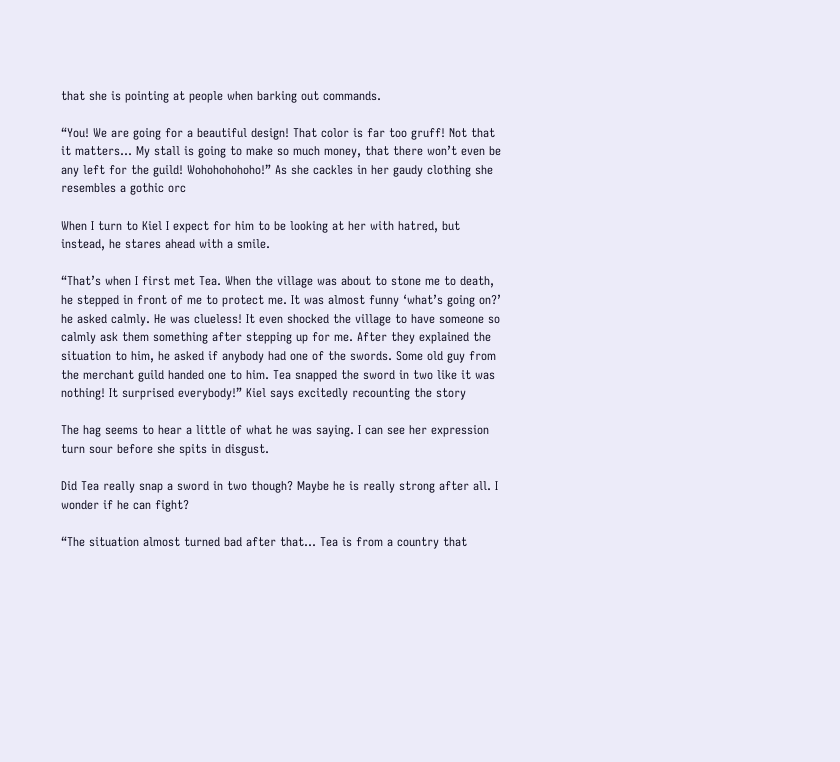that she is pointing at people when barking out commands.

“You! We are going for a beautiful design! That color is far too gruff! Not that it matters… My stall is going to make so much money, that there won’t even be any left for the guild! Wohohohohoho!” As she cackles in her gaudy clothing she resembles a gothic orc

When I turn to Kiel I expect for him to be looking at her with hatred, but instead, he stares ahead with a smile.

“That’s when I first met Tea. When the village was about to stone me to death, he stepped in front of me to protect me. It was almost funny ‘what’s going on?’ he asked calmly. He was clueless! It even shocked the village to have someone so calmly ask them something after stepping up for me. After they explained the situation to him, he asked if anybody had one of the swords. Some old guy from the merchant guild handed one to him. Tea snapped the sword in two like it was nothing! It surprised everybody!” Kiel says excitedly recounting the story

The hag seems to hear a little of what he was saying. I can see her expression turn sour before she spits in disgust.

Did Tea really snap a sword in two though? Maybe he is really strong after all. I wonder if he can fight?

“The situation almost turned bad after that… Tea is from a country that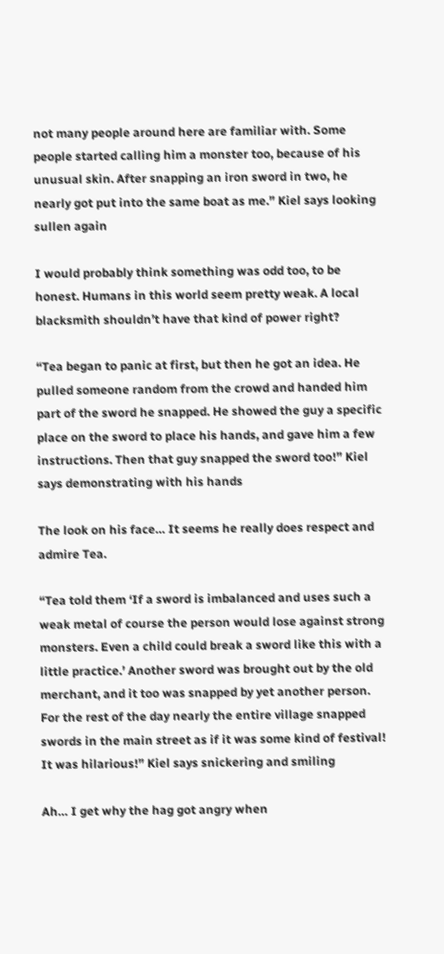not many people around here are familiar with. Some people started calling him a monster too, because of his unusual skin. After snapping an iron sword in two, he nearly got put into the same boat as me.” Kiel says looking sullen again

I would probably think something was odd too, to be honest. Humans in this world seem pretty weak. A local blacksmith shouldn’t have that kind of power right?

“Tea began to panic at first, but then he got an idea. He pulled someone random from the crowd and handed him part of the sword he snapped. He showed the guy a specific place on the sword to place his hands, and gave him a few instructions. Then that guy snapped the sword too!” Kiel says demonstrating with his hands

The look on his face… It seems he really does respect and admire Tea.

“Tea told them ‘If a sword is imbalanced and uses such a weak metal of course the person would lose against strong monsters. Even a child could break a sword like this with a little practice.’ Another sword was brought out by the old merchant, and it too was snapped by yet another person. For the rest of the day nearly the entire village snapped swords in the main street as if it was some kind of festival! It was hilarious!” Kiel says snickering and smiling

Ah… I get why the hag got angry when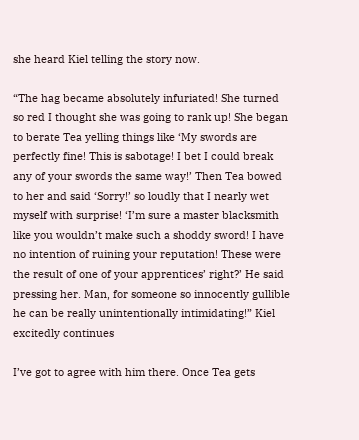she heard Kiel telling the story now.

“The hag became absolutely infuriated! She turned so red I thought she was going to rank up! She began to berate Tea yelling things like ‘My swords are perfectly fine! This is sabotage! I bet I could break any of your swords the same way!’ Then Tea bowed to her and said ‘Sorry!’ so loudly that I nearly wet myself with surprise! ‘I’m sure a master blacksmith like you wouldn’t make such a shoddy sword! I have no intention of ruining your reputation! These were the result of one of your apprentices’ right?’ He said pressing her. Man, for someone so innocently gullible he can be really unintentionally intimidating!” Kiel excitedly continues

I’ve got to agree with him there. Once Tea gets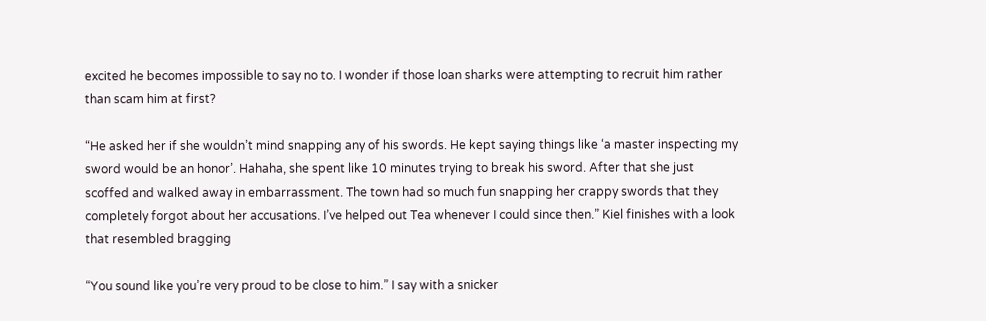excited he becomes impossible to say no to. I wonder if those loan sharks were attempting to recruit him rather than scam him at first?

“He asked her if she wouldn’t mind snapping any of his swords. He kept saying things like ‘a master inspecting my sword would be an honor’. Hahaha, she spent like 10 minutes trying to break his sword. After that she just scoffed and walked away in embarrassment. The town had so much fun snapping her crappy swords that they completely forgot about her accusations. I’ve helped out Tea whenever I could since then.” Kiel finishes with a look that resembled bragging

“You sound like you’re very proud to be close to him.” I say with a snicker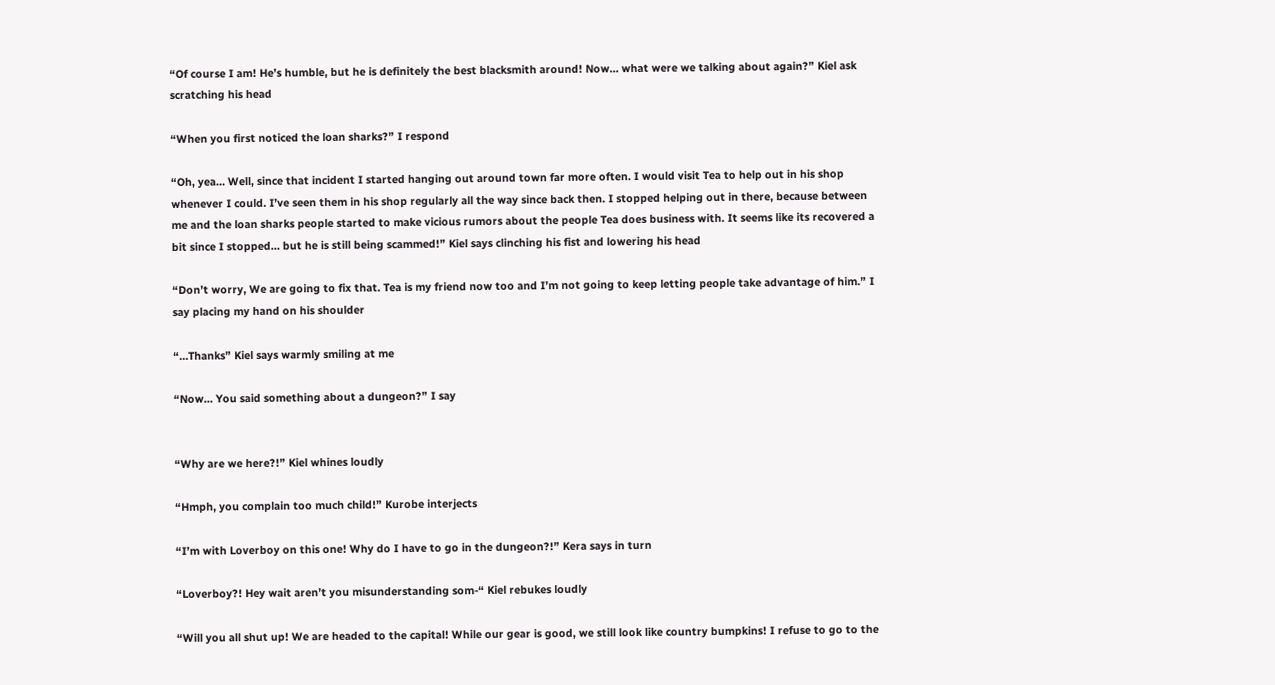“Of course I am! He’s humble, but he is definitely the best blacksmith around! Now… what were we talking about again?” Kiel ask scratching his head

“When you first noticed the loan sharks?” I respond

“Oh, yea… Well, since that incident I started hanging out around town far more often. I would visit Tea to help out in his shop whenever I could. I’ve seen them in his shop regularly all the way since back then. I stopped helping out in there, because between me and the loan sharks people started to make vicious rumors about the people Tea does business with. It seems like its recovered a bit since I stopped… but he is still being scammed!” Kiel says clinching his fist and lowering his head

“Don’t worry, We are going to fix that. Tea is my friend now too and I’m not going to keep letting people take advantage of him.” I say placing my hand on his shoulder

“…Thanks” Kiel says warmly smiling at me

“Now… You said something about a dungeon?” I say


“Why are we here?!” Kiel whines loudly

“Hmph, you complain too much child!” Kurobe interjects

“I’m with Loverboy on this one! Why do I have to go in the dungeon?!” Kera says in turn

“Loverboy?! Hey wait aren’t you misunderstanding som-“ Kiel rebukes loudly

“Will you all shut up! We are headed to the capital! While our gear is good, we still look like country bumpkins! I refuse to go to the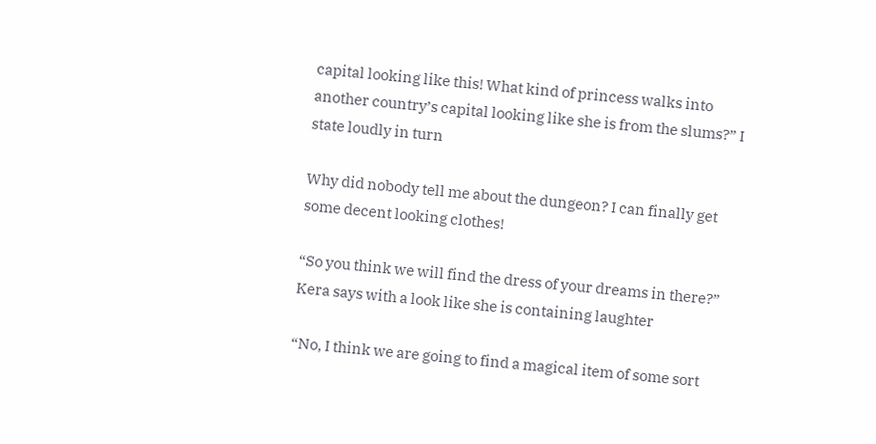capital looking like this! What kind of princess walks into another country’s capital looking like she is from the slums?” I state loudly in turn

Why did nobody tell me about the dungeon? I can finally get some decent looking clothes!

“So you think we will find the dress of your dreams in there?” Kera says with a look like she is containing laughter

“No, I think we are going to find a magical item of some sort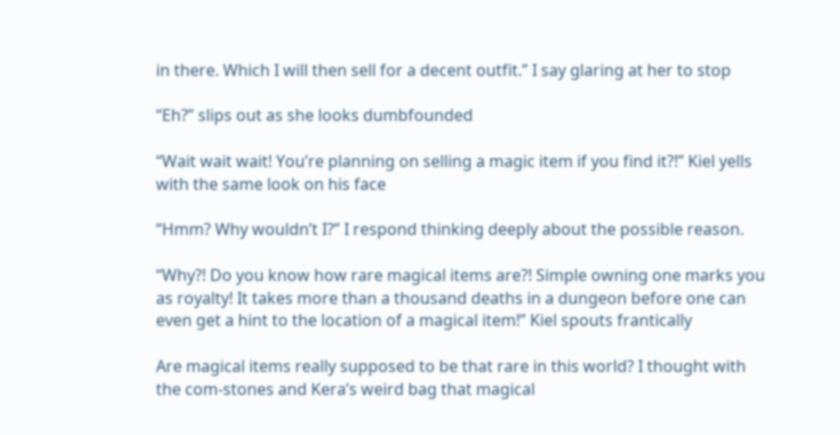in there. Which I will then sell for a decent outfit.” I say glaring at her to stop

“Eh?” slips out as she looks dumbfounded

“Wait wait wait! You’re planning on selling a magic item if you find it?!” Kiel yells with the same look on his face

“Hmm? Why wouldn’t I?” I respond thinking deeply about the possible reason.

“Why?! Do you know how rare magical items are?! Simple owning one marks you as royalty! It takes more than a thousand deaths in a dungeon before one can even get a hint to the location of a magical item!” Kiel spouts frantically

Are magical items really supposed to be that rare in this world? I thought with the com-stones and Kera’s weird bag that magical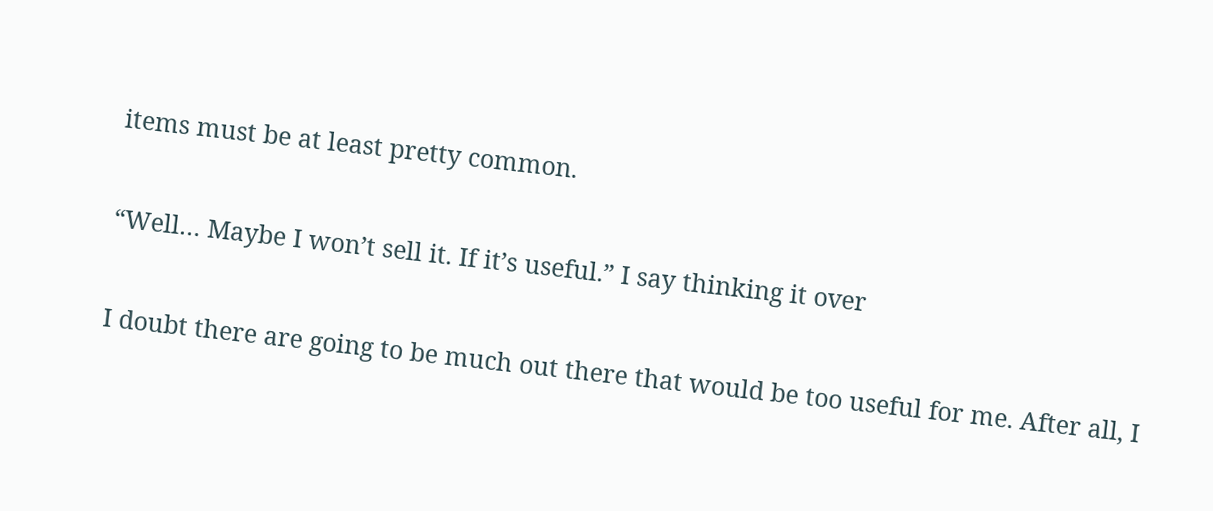items must be at least pretty common.

“Well… Maybe I won’t sell it. If it’s useful.” I say thinking it over

I doubt there are going to be much out there that would be too useful for me. After all, I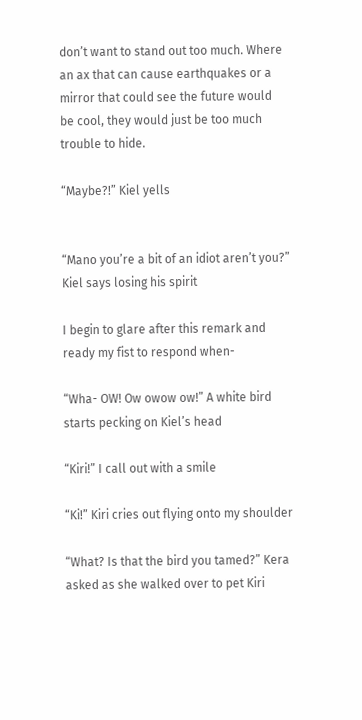don’t want to stand out too much. Where an ax that can cause earthquakes or a mirror that could see the future would be cool, they would just be too much trouble to hide.

“Maybe?!” Kiel yells


“Mano you’re a bit of an idiot aren’t you?” Kiel says losing his spirit

I begin to glare after this remark and ready my fist to respond when-

“Wha- OW! Ow owow ow!” A white bird starts pecking on Kiel’s head

“Kiri!” I call out with a smile

“Ki!” Kiri cries out flying onto my shoulder

“What? Is that the bird you tamed?” Kera asked as she walked over to pet Kiri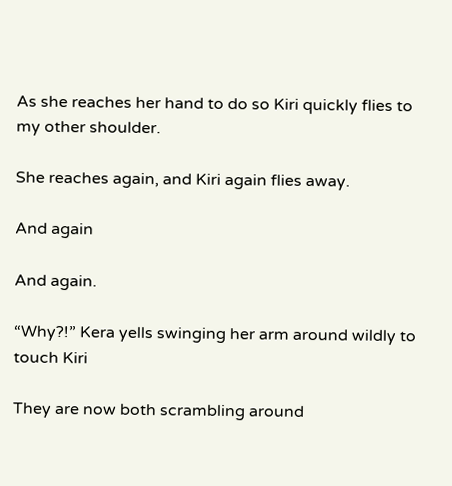As she reaches her hand to do so Kiri quickly flies to my other shoulder.

She reaches again, and Kiri again flies away.

And again

And again.

“Why?!” Kera yells swinging her arm around wildly to touch Kiri

They are now both scrambling around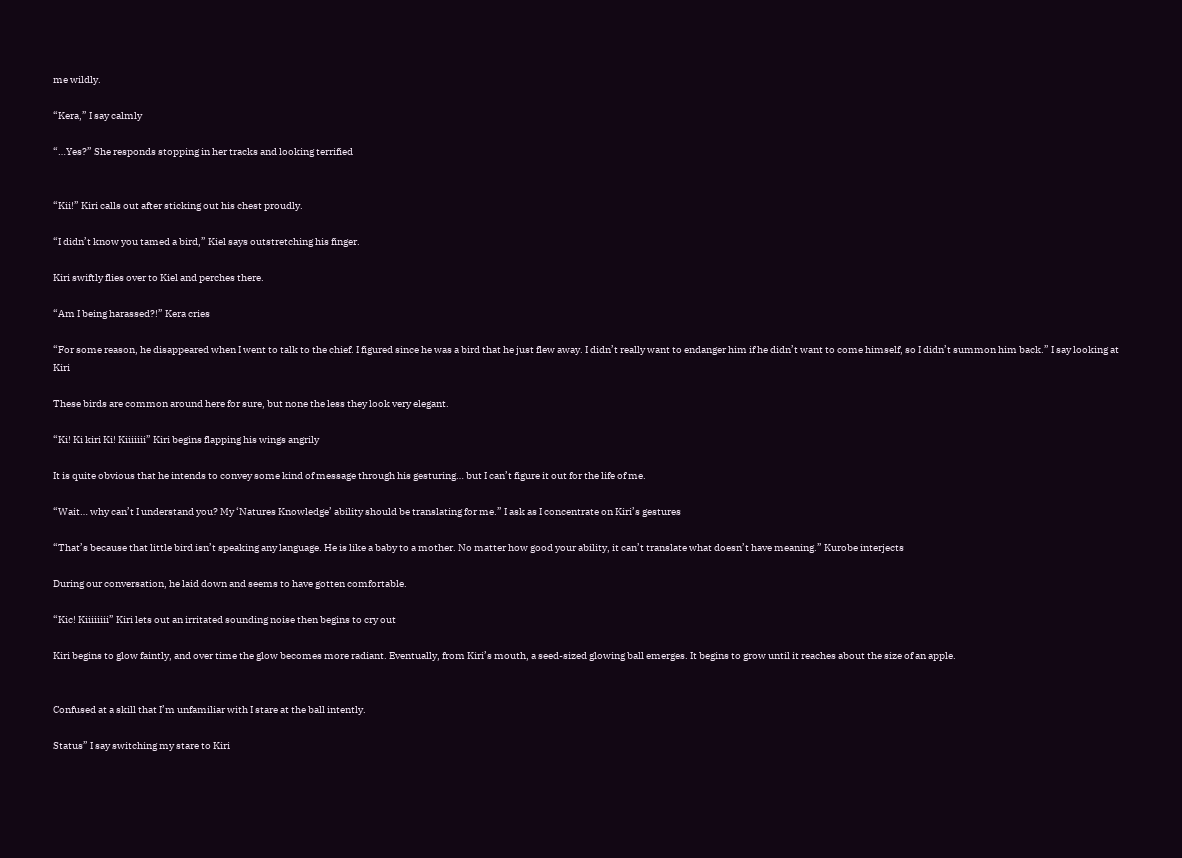me wildly.

“Kera,” I say calmly

“…Yes?” She responds stopping in her tracks and looking terrified


“Kii!” Kiri calls out after sticking out his chest proudly.

“I didn’t know you tamed a bird,” Kiel says outstretching his finger.

Kiri swiftly flies over to Kiel and perches there.

“Am I being harassed?!” Kera cries

“For some reason, he disappeared when I went to talk to the chief. I figured since he was a bird that he just flew away. I didn’t really want to endanger him if he didn’t want to come himself, so I didn’t summon him back.” I say looking at Kiri

These birds are common around here for sure, but none the less they look very elegant.

“Ki! Ki kiri Ki! Kiiiiiii” Kiri begins flapping his wings angrily

It is quite obvious that he intends to convey some kind of message through his gesturing… but I can’t figure it out for the life of me.

“Wait… why can’t I understand you? My ‘Natures Knowledge’ ability should be translating for me.” I ask as I concentrate on Kiri’s gestures

“That’s because that little bird isn’t speaking any language. He is like a baby to a mother. No matter how good your ability, it can’t translate what doesn’t have meaning.” Kurobe interjects

During our conversation, he laid down and seems to have gotten comfortable.

“Kic! Kiiiiiiii” Kiri lets out an irritated sounding noise then begins to cry out

Kiri begins to glow faintly, and over time the glow becomes more radiant. Eventually, from Kiri’s mouth, a seed-sized glowing ball emerges. It begins to grow until it reaches about the size of an apple.


Confused at a skill that I’m unfamiliar with I stare at the ball intently.

Status” I say switching my stare to Kiri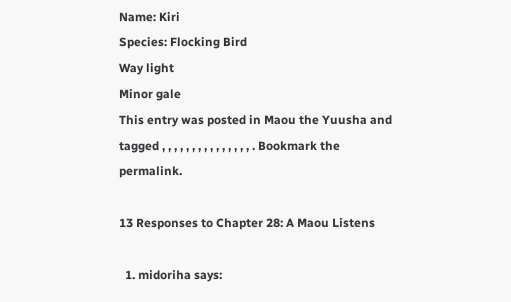Name: Kiri
Species: Flocking Bird
Way light
Minor gale
This entry was posted in Maou the Yuusha and tagged , , , , , , , , , , , , , , , . Bookmark the permalink.

13 Responses to Chapter 28: A Maou Listens

  1. midoriha says: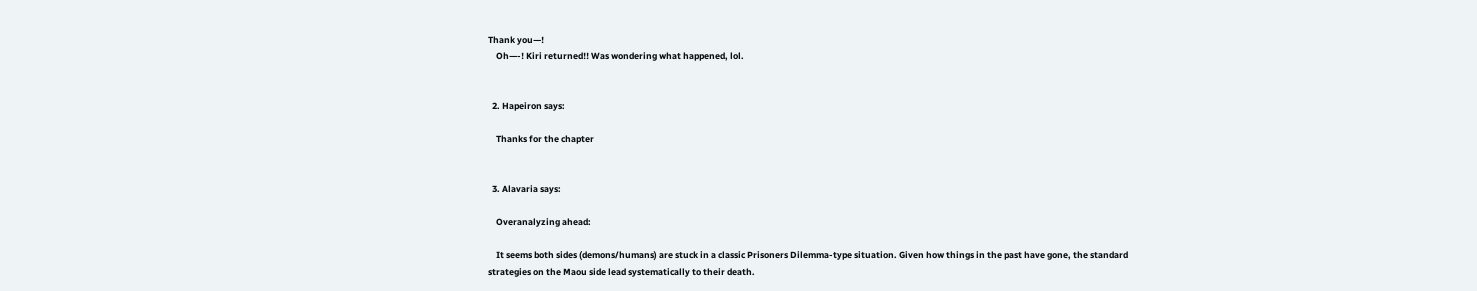Thank you—!
    Oh—-! Kiri returned!! Was wondering what happened, lol.


  2. Hapeiron says:

    Thanks for the chapter


  3. Alavaria says:

    Overanalyzing ahead:

    It seems both sides (demons/humans) are stuck in a classic Prisoners Dilemma-type situation. Given how things in the past have gone, the standard strategies on the Maou side lead systematically to their death.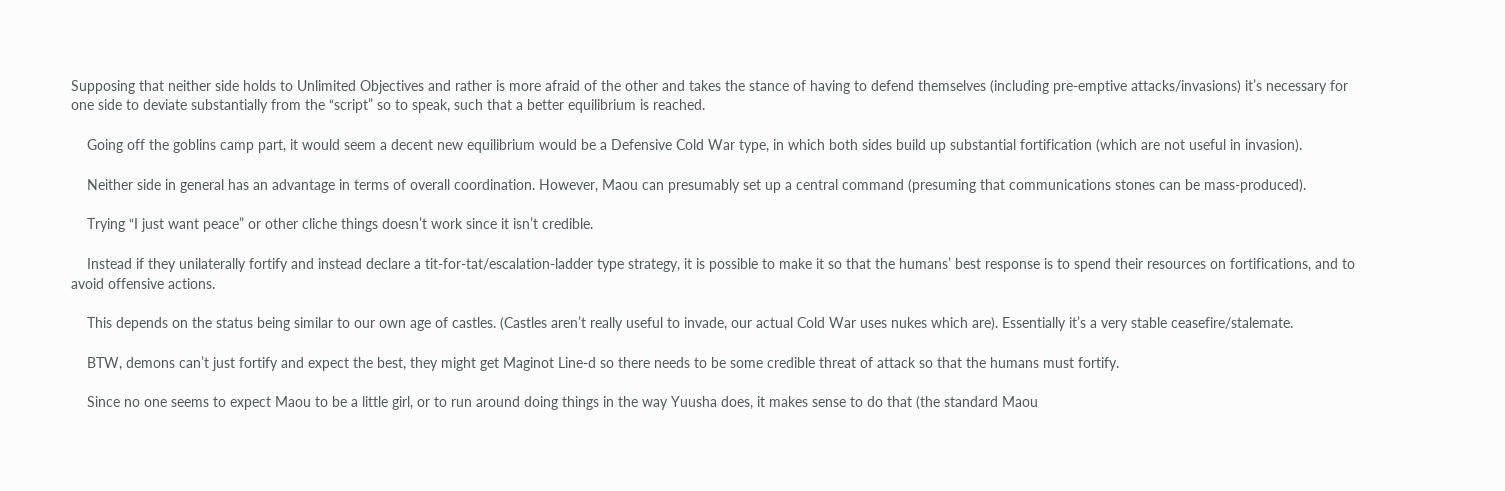Supposing that neither side holds to Unlimited Objectives and rather is more afraid of the other and takes the stance of having to defend themselves (including pre-emptive attacks/invasions) it’s necessary for one side to deviate substantially from the “script” so to speak, such that a better equilibrium is reached.

    Going off the goblins camp part, it would seem a decent new equilibrium would be a Defensive Cold War type, in which both sides build up substantial fortification (which are not useful in invasion).

    Neither side in general has an advantage in terms of overall coordination. However, Maou can presumably set up a central command (presuming that communications stones can be mass-produced).

    Trying “I just want peace” or other cliche things doesn’t work since it isn’t credible.

    Instead if they unilaterally fortify and instead declare a tit-for-tat/escalation-ladder type strategy, it is possible to make it so that the humans’ best response is to spend their resources on fortifications, and to avoid offensive actions.

    This depends on the status being similar to our own age of castles. (Castles aren’t really useful to invade, our actual Cold War uses nukes which are). Essentially it’s a very stable ceasefire/stalemate.

    BTW, demons can’t just fortify and expect the best, they might get Maginot Line-d so there needs to be some credible threat of attack so that the humans must fortify.

    Since no one seems to expect Maou to be a little girl, or to run around doing things in the way Yuusha does, it makes sense to do that (the standard Maou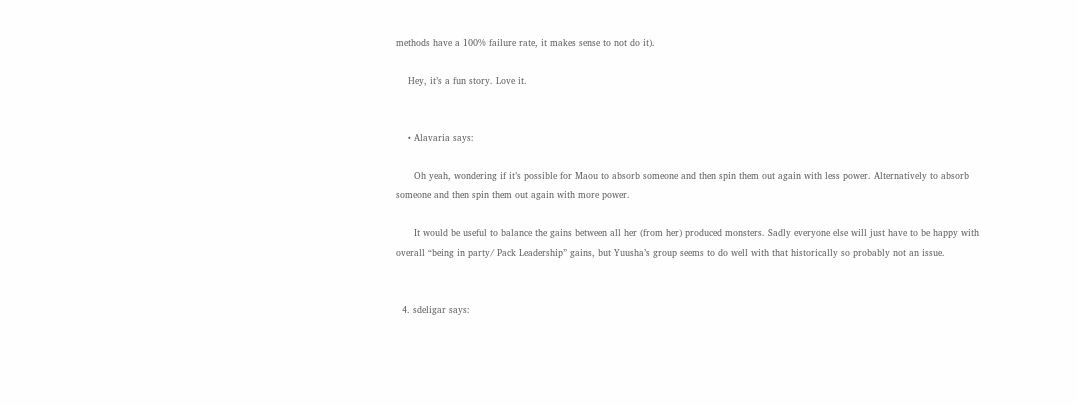methods have a 100% failure rate, it makes sense to not do it).

    Hey, it’s a fun story. Love it.


    • Alavaria says:

      Oh yeah, wondering if it’s possible for Maou to absorb someone and then spin them out again with less power. Alternatively to absorb someone and then spin them out again with more power.

      It would be useful to balance the gains between all her (from her) produced monsters. Sadly everyone else will just have to be happy with overall “being in party/ Pack Leadership” gains, but Yuusha’s group seems to do well with that historically so probably not an issue.


  4. sdeligar says: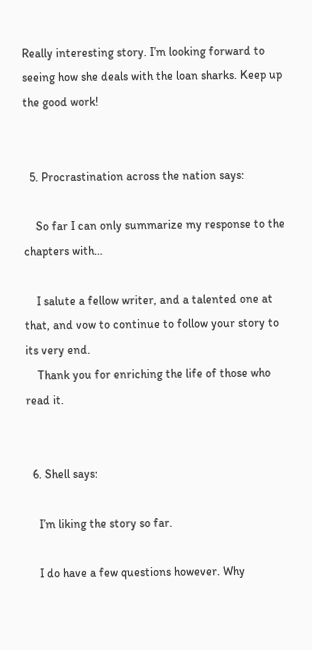Really interesting story. I’m looking forward to seeing how she deals with the loan sharks. Keep up the good work!


  5. Procrastination across the nation says:

    So far I can only summarize my response to the chapters with…

    I salute a fellow writer, and a talented one at that, and vow to continue to follow your story to its very end.
    Thank you for enriching the life of those who read it.


  6. Shell says:

    I’m liking the story so far.

    I do have a few questions however. Why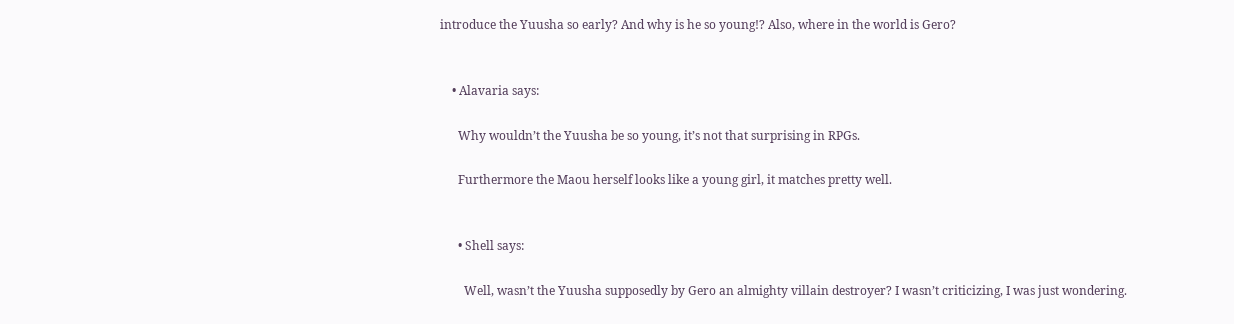introduce the Yuusha so early? And why is he so young!? Also, where in the world is Gero?


    • Alavaria says:

      Why wouldn’t the Yuusha be so young, it’s not that surprising in RPGs.

      Furthermore the Maou herself looks like a young girl, it matches pretty well.


      • Shell says:

        Well, wasn’t the Yuusha supposedly by Gero an almighty villain destroyer? I wasn’t criticizing, I was just wondering.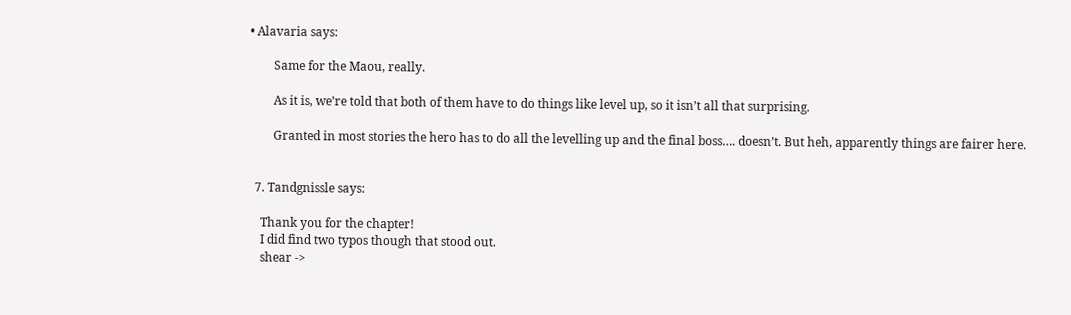• Alavaria says:

        Same for the Maou, really.

        As it is, we’re told that both of them have to do things like level up, so it isn’t all that surprising.

        Granted in most stories the hero has to do all the levelling up and the final boss…. doesn’t. But heh, apparently things are fairer here.


  7. Tandgnissle says:

    Thank you for the chapter!
    I did find two typos though that stood out.
    shear ->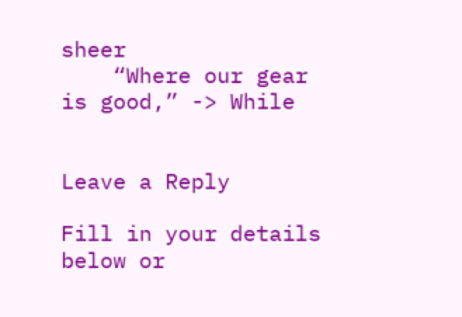sheer
    “Where our gear is good,” -> While


Leave a Reply

Fill in your details below or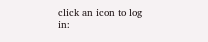click an icon to log in: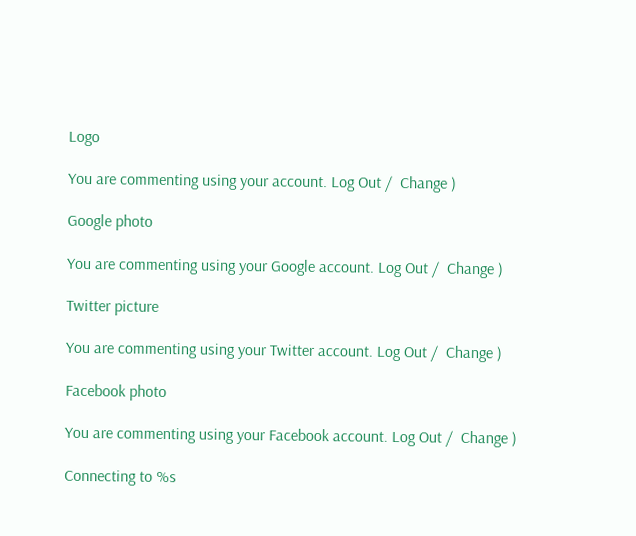Logo

You are commenting using your account. Log Out /  Change )

Google photo

You are commenting using your Google account. Log Out /  Change )

Twitter picture

You are commenting using your Twitter account. Log Out /  Change )

Facebook photo

You are commenting using your Facebook account. Log Out /  Change )

Connecting to %s